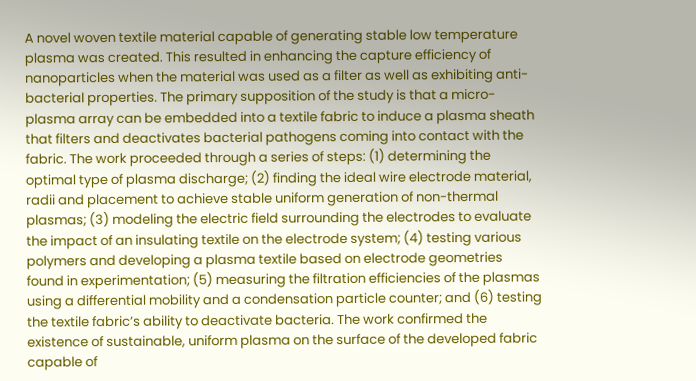A novel woven textile material capable of generating stable low temperature plasma was created. This resulted in enhancing the capture efficiency of nanoparticles when the material was used as a filter as well as exhibiting anti-bacterial properties. The primary supposition of the study is that a micro-plasma array can be embedded into a textile fabric to induce a plasma sheath that filters and deactivates bacterial pathogens coming into contact with the fabric. The work proceeded through a series of steps: (1) determining the optimal type of plasma discharge; (2) finding the ideal wire electrode material, radii and placement to achieve stable uniform generation of non-thermal plasmas; (3) modeling the electric field surrounding the electrodes to evaluate the impact of an insulating textile on the electrode system; (4) testing various polymers and developing a plasma textile based on electrode geometries found in experimentation; (5) measuring the filtration efficiencies of the plasmas using a differential mobility and a condensation particle counter; and (6) testing the textile fabric’s ability to deactivate bacteria. The work confirmed the existence of sustainable, uniform plasma on the surface of the developed fabric capable of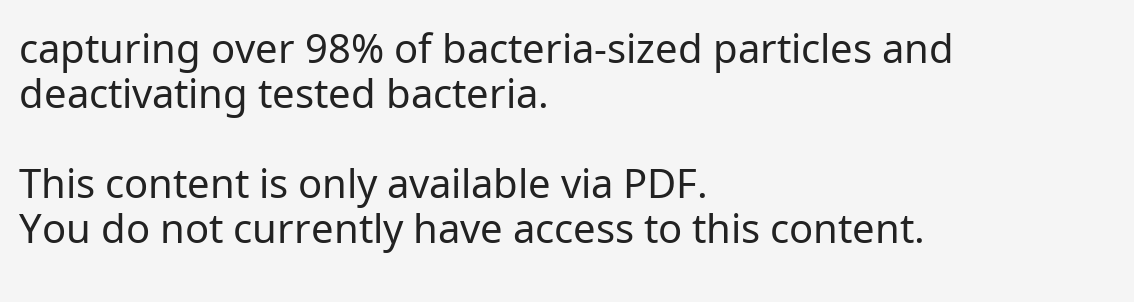capturing over 98% of bacteria-sized particles and deactivating tested bacteria.

This content is only available via PDF.
You do not currently have access to this content.